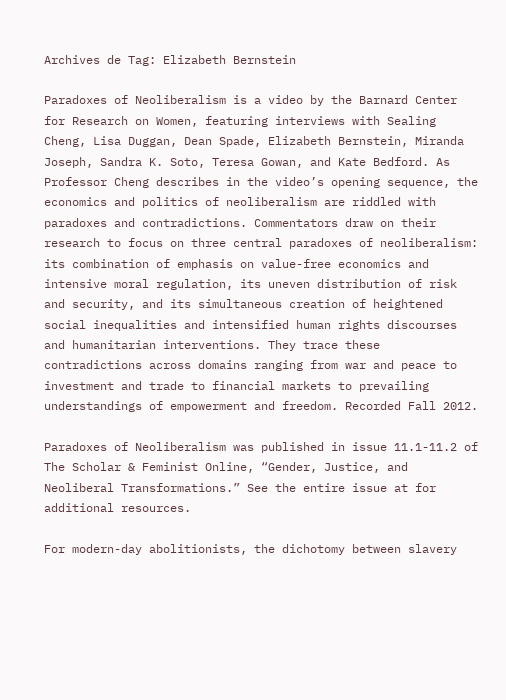Archives de Tag: Elizabeth Bernstein

Paradoxes of Neoliberalism is a video by the Barnard Center for Research on Women, featuring interviews with Sealing Cheng, Lisa Duggan, Dean Spade, Elizabeth Bernstein, Miranda Joseph, Sandra K. Soto, Teresa Gowan, and Kate Bedford. As Professor Cheng describes in the video’s opening sequence, the economics and politics of neoliberalism are riddled with paradoxes and contradictions. Commentators draw on their research to focus on three central paradoxes of neoliberalism: its combination of emphasis on value-free economics and intensive moral regulation, its uneven distribution of risk and security, and its simultaneous creation of heightened social inequalities and intensified human rights discourses and humanitarian interventions. They trace these contradictions across domains ranging from war and peace to investment and trade to financial markets to prevailing understandings of empowerment and freedom. Recorded Fall 2012.

Paradoxes of Neoliberalism was published in issue 11.1-11.2 of The Scholar & Feminist Online, “Gender, Justice, and Neoliberal Transformations.” See the entire issue at for additional resources.

For modern-day abolitionists, the dichotomy between slavery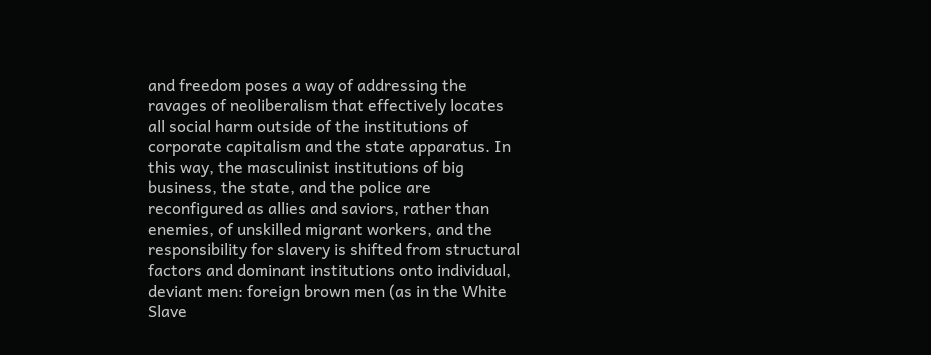and freedom poses a way of addressing the ravages of neoliberalism that effectively locates all social harm outside of the institutions of corporate capitalism and the state apparatus. In this way, the masculinist institutions of big business, the state, and the police are reconfigured as allies and saviors, rather than enemies, of unskilled migrant workers, and the responsibility for slavery is shifted from structural factors and dominant institutions onto individual, deviant men: foreign brown men (as in the White Slave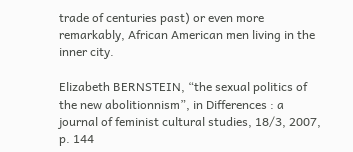trade of centuries past) or even more remarkably, African American men living in the inner city.

Elizabeth BERNSTEIN, “the sexual politics of the new abolitionnism”, in Differences : a journal of feminist cultural studies, 18/3, 2007, p. 144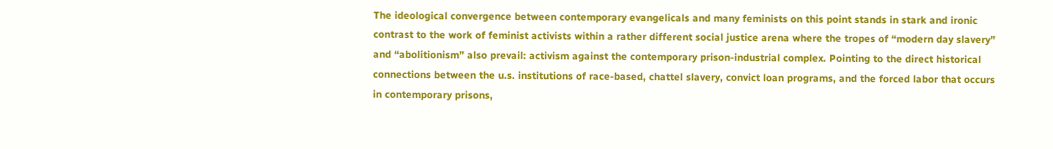The ideological convergence between contemporary evangelicals and many feminists on this point stands in stark and ironic contrast to the work of feminist activists within a rather different social justice arena where the tropes of “modern day slavery” and “abolitionism” also prevail: activism against the contemporary prison-industrial complex. Pointing to the direct historical connections between the u.s. institutions of race-based, chattel slavery, convict loan programs, and the forced labor that occurs in contemporary prisons,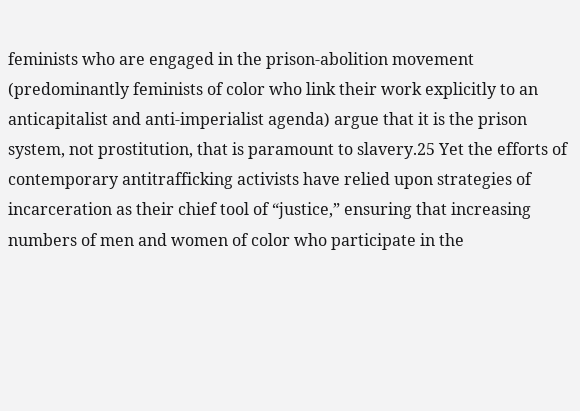feminists who are engaged in the prison-abolition movement (predominantly feminists of color who link their work explicitly to an anticapitalist and anti-imperialist agenda) argue that it is the prison system, not prostitution, that is paramount to slavery.25 Yet the efforts of contemporary antitrafficking activists have relied upon strategies of incarceration as their chief tool of “justice,” ensuring that increasing numbers of men and women of color who participate in the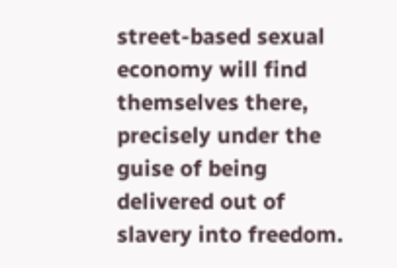street-based sexual economy will find themselves there, precisely under the guise of being delivered out of slavery into freedom.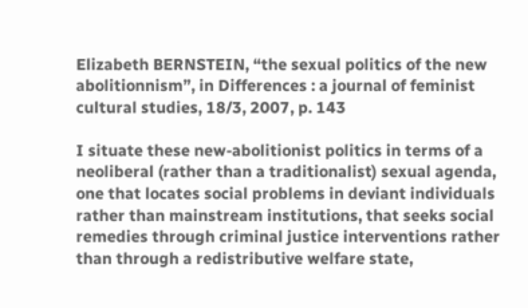Elizabeth BERNSTEIN, “the sexual politics of the new abolitionnism”, in Differences : a journal of feminist cultural studies, 18/3, 2007, p. 143

I situate these new-abolitionist politics in terms of a neoliberal (rather than a traditionalist) sexual agenda, one that locates social problems in deviant individuals rather than mainstream institutions, that seeks social remedies through criminal justice interventions rather than through a redistributive welfare state,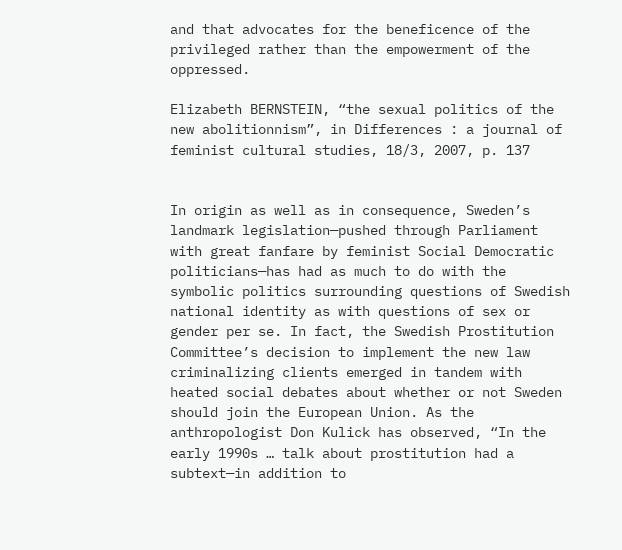and that advocates for the beneficence of the privileged rather than the empowerment of the oppressed.

Elizabeth BERNSTEIN, “the sexual politics of the new abolitionnism”, in Differences : a journal of feminist cultural studies, 18/3, 2007, p. 137


In origin as well as in consequence, Sweden’s landmark legislation—pushed through Parliament with great fanfare by feminist Social Democratic politicians—has had as much to do with the symbolic politics surrounding questions of Swedish national identity as with questions of sex or gender per se. In fact, the Swedish Prostitution Committee’s decision to implement the new law criminalizing clients emerged in tandem with heated social debates about whether or not Sweden should join the European Union. As the anthropologist Don Kulick has observed, “In the early 1990s … talk about prostitution had a subtext—in addition to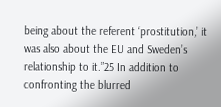being about the referent ‘prostitution,’ it was also about the EU and Sweden’s relationship to it.”25 In addition to confronting the blurred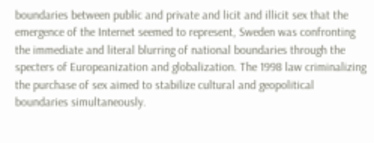boundaries between public and private and licit and illicit sex that the emergence of the Internet seemed to represent, Sweden was confronting the immediate and literal blurring of national boundaries through the specters of Europeanization and globalization. The 1998 law criminalizing the purchase of sex aimed to stabilize cultural and geopolitical boundaries simultaneously.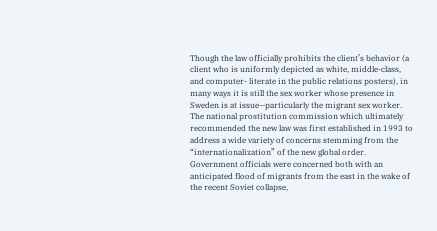Though the law officially prohibits the client’s behavior (a client who is uniformly depicted as white, middle-class, and computer- literate in the public relations posters), in many ways it is still the sex worker whose presence in Sweden is at issue—particularly the migrant sex worker. The national prostitution commission which ultimately recommended the new law was first established in 1993 to address a wide variety of concerns stemming from the “internationalization” of the new global order. Government officials were concerned both with an anticipated flood of migrants from the east in the wake of the recent Soviet collapse,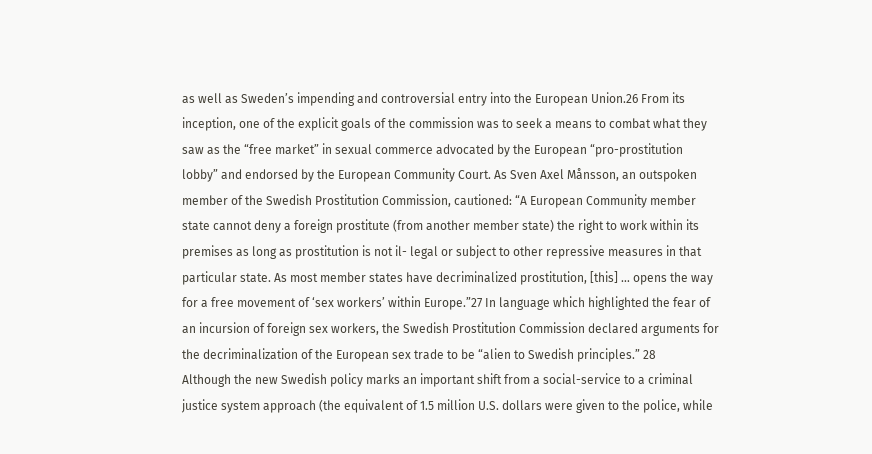as well as Sweden’s impending and controversial entry into the European Union.26 From its inception, one of the explicit goals of the commission was to seek a means to combat what they saw as the “free market” in sexual commerce advocated by the European “pro-prostitution lobby” and endorsed by the European Community Court. As Sven Axel Månsson, an outspoken member of the Swedish Prostitution Commission, cautioned: “A European Community member state cannot deny a foreign prostitute (from another member state) the right to work within its premises as long as prostitution is not il- legal or subject to other repressive measures in that particular state. As most member states have decriminalized prostitution, [this] … opens the way for a free movement of ‘sex workers’ within Europe.”27 In language which highlighted the fear of an incursion of foreign sex workers, the Swedish Prostitution Commission declared arguments for the decriminalization of the European sex trade to be “alien to Swedish principles.” 28
Although the new Swedish policy marks an important shift from a social-service to a criminal justice system approach (the equivalent of 1.5 million U.S. dollars were given to the police, while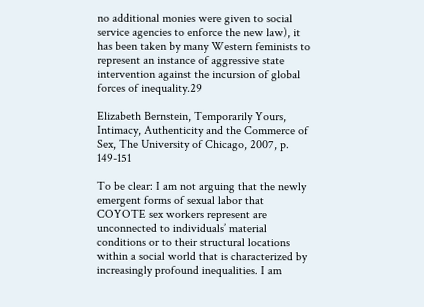no additional monies were given to social service agencies to enforce the new law), it has been taken by many Western feminists to represent an instance of aggressive state intervention against the incursion of global forces of inequality.29

Elizabeth Bernstein, Temporarily Yours, Intimacy, Authenticity and the Commerce of Sex, The University of Chicago, 2007, p. 149-151

To be clear: I am not arguing that the newly emergent forms of sexual labor that COYOTE sex workers represent are unconnected to individuals’ material conditions or to their structural locations within a social world that is characterized by increasingly profound inequalities. I am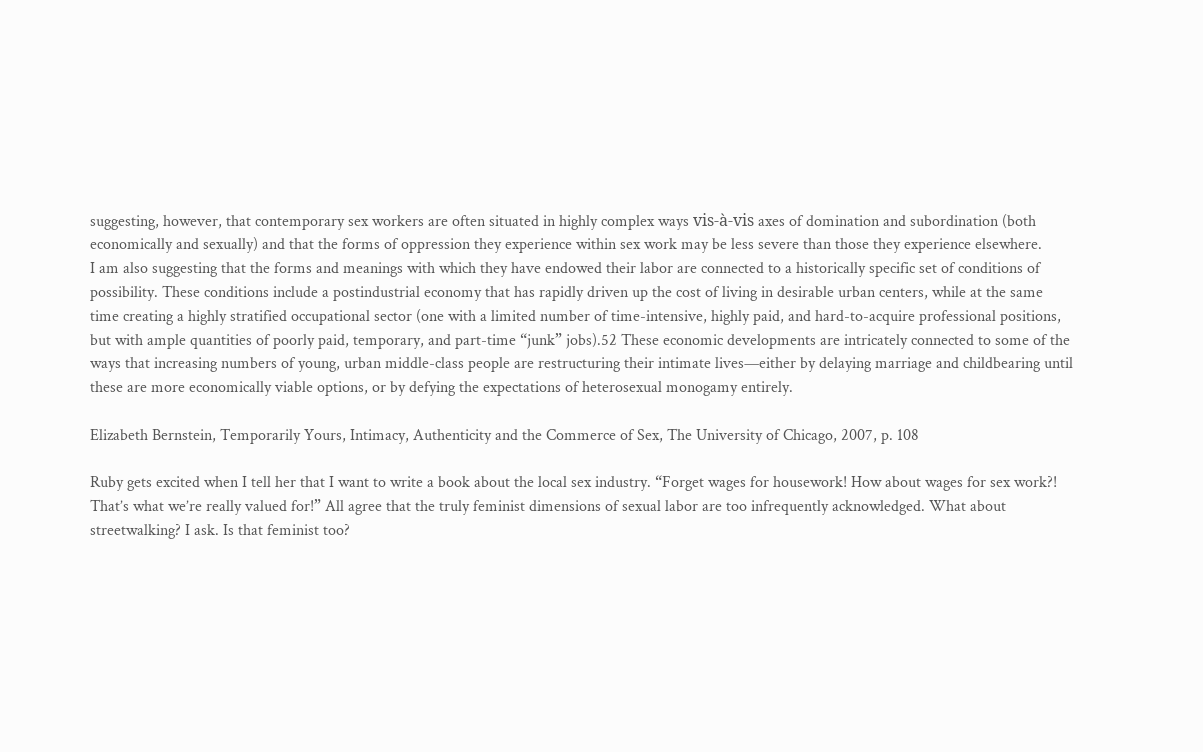suggesting, however, that contemporary sex workers are often situated in highly complex ways vis-à-vis axes of domination and subordination (both economically and sexually) and that the forms of oppression they experience within sex work may be less severe than those they experience elsewhere.
I am also suggesting that the forms and meanings with which they have endowed their labor are connected to a historically specific set of conditions of possibility. These conditions include a postindustrial economy that has rapidly driven up the cost of living in desirable urban centers, while at the same time creating a highly stratified occupational sector (one with a limited number of time-intensive, highly paid, and hard-to-acquire professional positions, but with ample quantities of poorly paid, temporary, and part-time “junk” jobs).52 These economic developments are intricately connected to some of the ways that increasing numbers of young, urban middle-class people are restructuring their intimate lives—either by delaying marriage and childbearing until these are more economically viable options, or by defying the expectations of heterosexual monogamy entirely.

Elizabeth Bernstein, Temporarily Yours, Intimacy, Authenticity and the Commerce of Sex, The University of Chicago, 2007, p. 108

Ruby gets excited when I tell her that I want to write a book about the local sex industry. “Forget wages for housework! How about wages for sex work?! That’s what we’re really valued for!” All agree that the truly feminist dimensions of sexual labor are too infrequently acknowledged. What about streetwalking? I ask. Is that feminist too?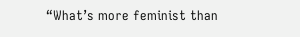“What’s more feminist than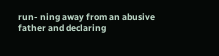run- ning away from an abusive father and declaring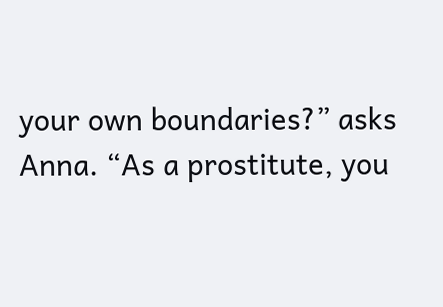your own boundaries?” asks Anna. “As a prostitute, you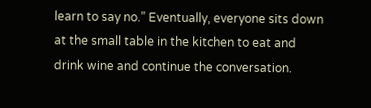learn to say no.” Eventually, everyone sits down at the small table in the kitchen to eat and drink wine and continue the conversation.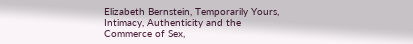Elizabeth Bernstein, Temporarily Yours, Intimacy, Authenticity and the Commerce of Sex,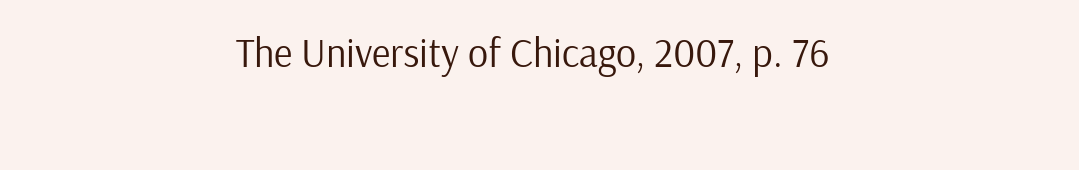The University of Chicago, 2007, p. 76